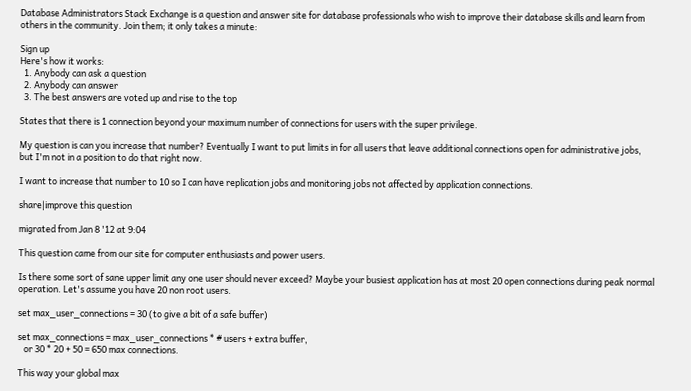Database Administrators Stack Exchange is a question and answer site for database professionals who wish to improve their database skills and learn from others in the community. Join them; it only takes a minute:

Sign up
Here's how it works:
  1. Anybody can ask a question
  2. Anybody can answer
  3. The best answers are voted up and rise to the top

States that there is 1 connection beyond your maximum number of connections for users with the super privilege.

My question is can you increase that number? Eventually I want to put limits in for all users that leave additional connections open for administrative jobs, but I'm not in a position to do that right now.

I want to increase that number to 10 so I can have replication jobs and monitoring jobs not affected by application connections.

share|improve this question

migrated from Jan 8 '12 at 9:04

This question came from our site for computer enthusiasts and power users.

Is there some sort of sane upper limit any one user should never exceed? Maybe your busiest application has at most 20 open connections during peak normal operation. Let's assume you have 20 non root users.

set max_user_connections = 30 (to give a bit of a safe buffer)

set max_connections = max_user_connections * # users + extra buffer,
   or 30 * 20 + 50 = 650 max connections.

This way your global max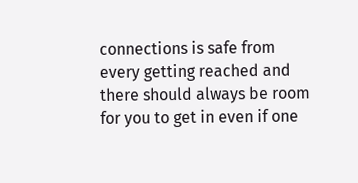connections is safe from every getting reached and there should always be room for you to get in even if one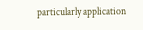particularly application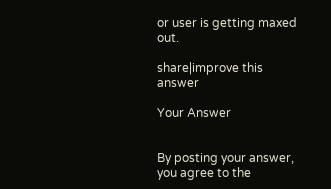or user is getting maxed out.

share|improve this answer

Your Answer


By posting your answer, you agree to the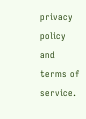privacy policy and terms of service.